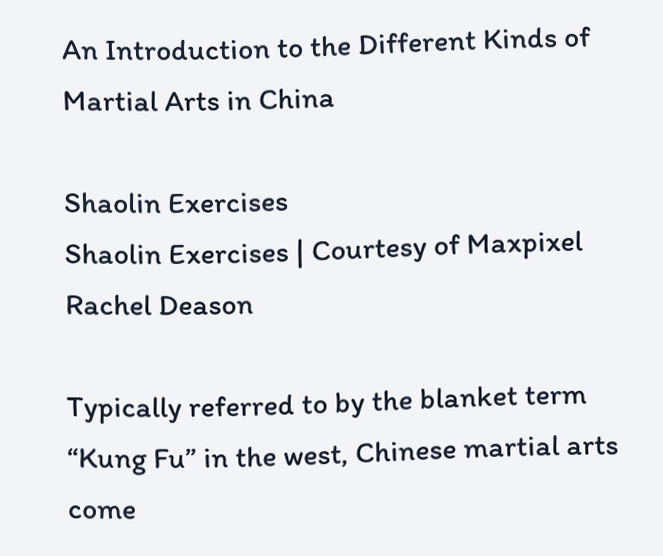An Introduction to the Different Kinds of Martial Arts in China

Shaolin Exercises
Shaolin Exercises | Courtesy of Maxpixel
Rachel Deason

Typically referred to by the blanket term “Kung Fu” in the west, Chinese martial arts come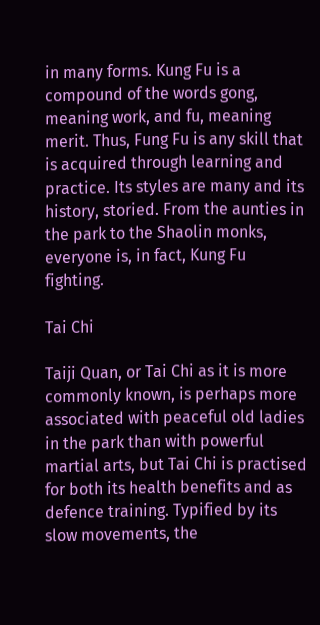in many forms. Kung Fu is a compound of the words gong, meaning work, and fu, meaning merit. Thus, Fung Fu is any skill that is acquired through learning and practice. Its styles are many and its history, storied. From the aunties in the park to the Shaolin monks, everyone is, in fact, Kung Fu fighting.

Tai Chi

Taiji Quan, or Tai Chi as it is more commonly known, is perhaps more associated with peaceful old ladies in the park than with powerful martial arts, but Tai Chi is practised for both its health benefits and as defence training. Typified by its slow movements, the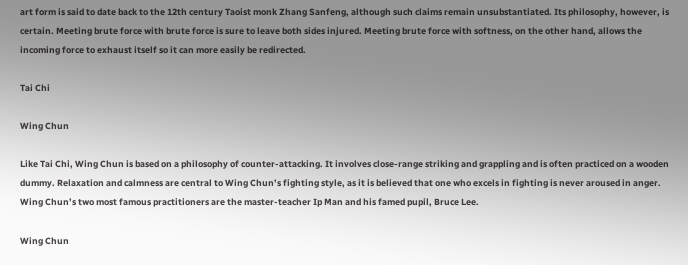art form is said to date back to the 12th century Taoist monk Zhang Sanfeng, although such claims remain unsubstantiated. Its philosophy, however, is certain. Meeting brute force with brute force is sure to leave both sides injured. Meeting brute force with softness, on the other hand, allows the incoming force to exhaust itself so it can more easily be redirected.

Tai Chi

Wing Chun

Like Tai Chi, Wing Chun is based on a philosophy of counter-attacking. It involves close-range striking and grappling and is often practiced on a wooden dummy. Relaxation and calmness are central to Wing Chun’s fighting style, as it is believed that one who excels in fighting is never aroused in anger. Wing Chun’s two most famous practitioners are the master-teacher Ip Man and his famed pupil, Bruce Lee.

Wing Chun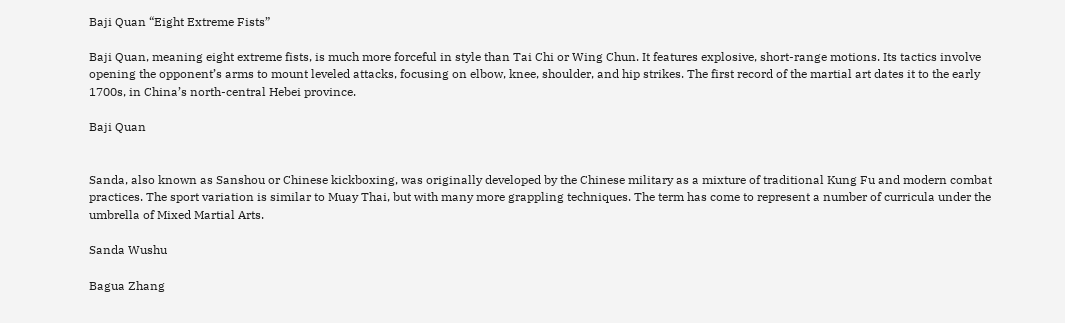Baji Quan “Eight Extreme Fists”

Baji Quan, meaning eight extreme fists, is much more forceful in style than Tai Chi or Wing Chun. It features explosive, short-range motions. Its tactics involve opening the opponent’s arms to mount leveled attacks, focusing on elbow, knee, shoulder, and hip strikes. The first record of the martial art dates it to the early 1700s, in China’s north-central Hebei province.

Baji Quan


Sanda, also known as Sanshou or Chinese kickboxing, was originally developed by the Chinese military as a mixture of traditional Kung Fu and modern combat practices. The sport variation is similar to Muay Thai, but with many more grappling techniques. The term has come to represent a number of curricula under the umbrella of Mixed Martial Arts.

Sanda Wushu

Bagua Zhang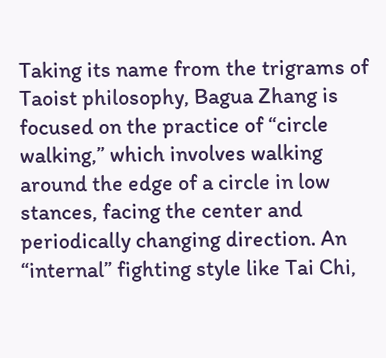Taking its name from the trigrams of Taoist philosophy, Bagua Zhang is focused on the practice of “circle walking,” which involves walking around the edge of a circle in low stances, facing the center and periodically changing direction. An “internal” fighting style like Tai Chi,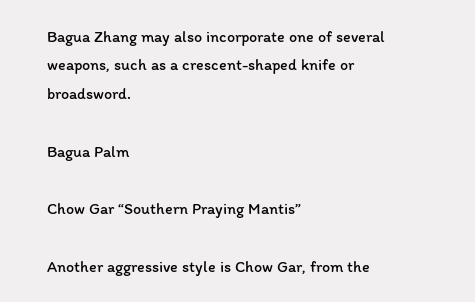Bagua Zhang may also incorporate one of several weapons, such as a crescent-shaped knife or broadsword.

Bagua Palm

Chow Gar “Southern Praying Mantis”

Another aggressive style is Chow Gar, from the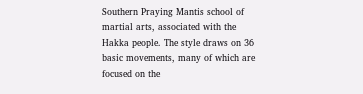Southern Praying Mantis school of martial arts, associated with the Hakka people. The style draws on 36 basic movements, many of which are focused on the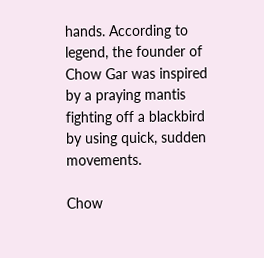hands. According to legend, the founder of Chow Gar was inspired by a praying mantis fighting off a blackbird by using quick, sudden movements.

Chow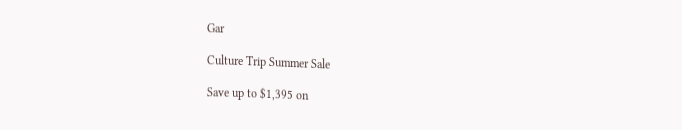Gar

Culture Trip Summer Sale

Save up to $1,395 on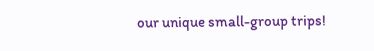our unique small-group trips!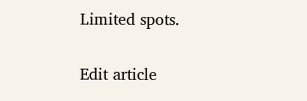Limited spots.

Edit article